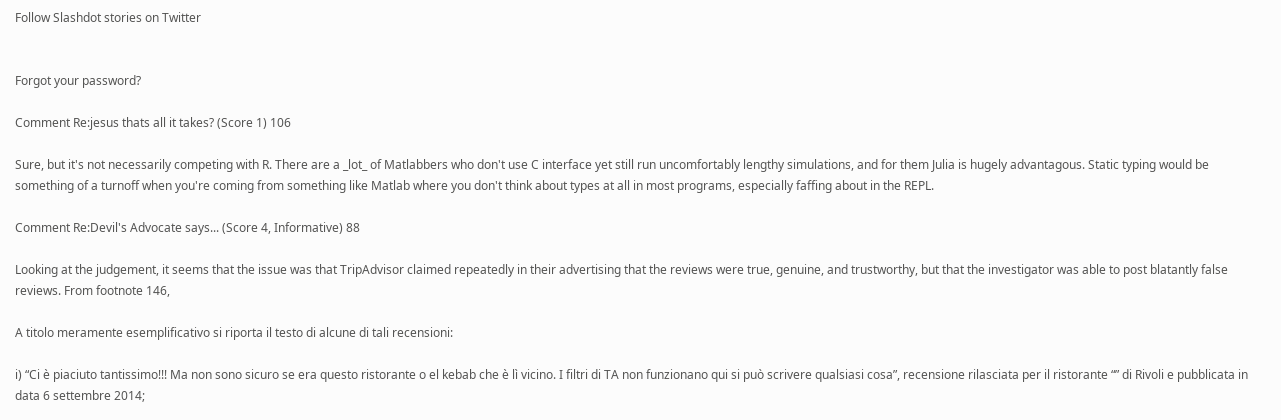Follow Slashdot stories on Twitter


Forgot your password?

Comment Re:jesus thats all it takes? (Score 1) 106

Sure, but it's not necessarily competing with R. There are a _lot_ of Matlabbers who don't use C interface yet still run uncomfortably lengthy simulations, and for them Julia is hugely advantagous. Static typing would be something of a turnoff when you're coming from something like Matlab where you don't think about types at all in most programs, especially faffing about in the REPL.

Comment Re:Devil's Advocate says... (Score 4, Informative) 88

Looking at the judgement, it seems that the issue was that TripAdvisor claimed repeatedly in their advertising that the reviews were true, genuine, and trustworthy, but that the investigator was able to post blatantly false reviews. From footnote 146,

A titolo meramente esemplificativo si riporta il testo di alcune di tali recensioni:

i) “Ci è piaciuto tantissimo!!! Ma non sono sicuro se era questo ristorante o el kebab che è lì vicino. I filtri di TA non funzionano qui si può scrivere qualsiasi cosa”, recensione rilasciata per il ristorante “” di Rivoli e pubblicata in data 6 settembre 2014;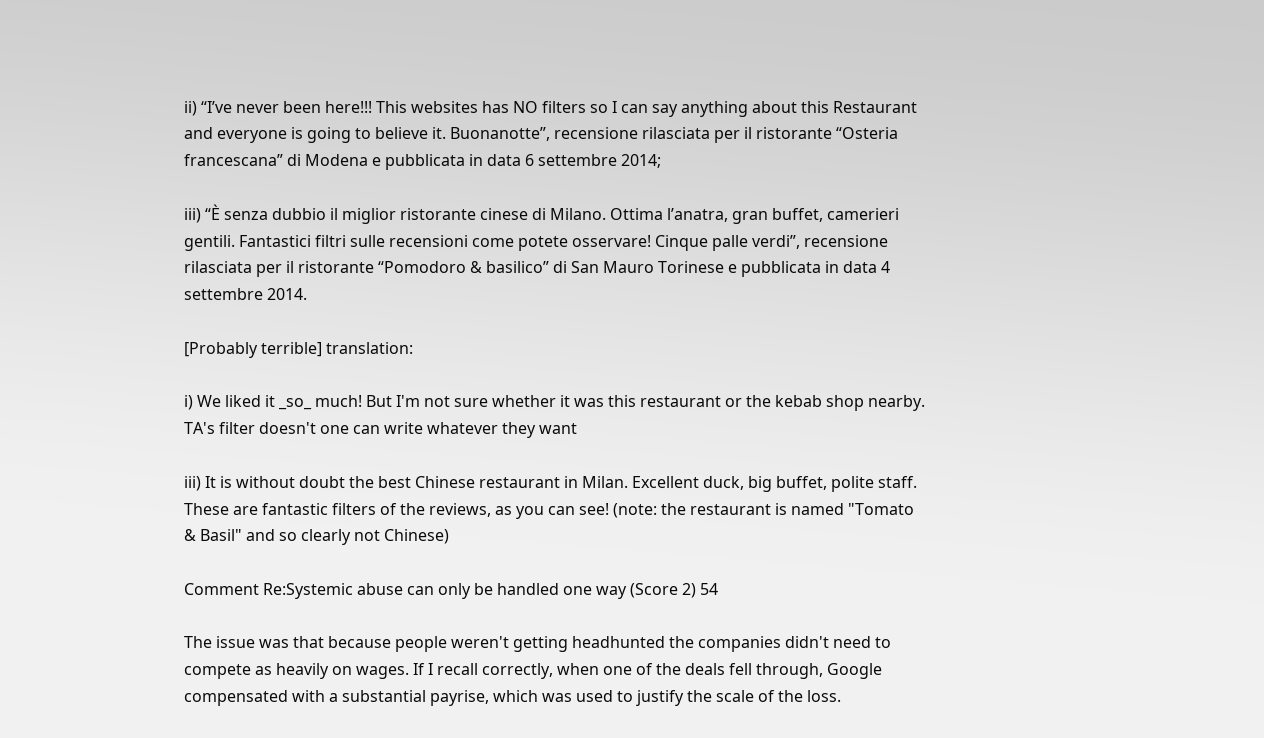ii) “I’ve never been here!!! This websites has NO filters so I can say anything about this Restaurant and everyone is going to believe it. Buonanotte”, recensione rilasciata per il ristorante “Osteria francescana” di Modena e pubblicata in data 6 settembre 2014;

iii) “È senza dubbio il miglior ristorante cinese di Milano. Ottima l’anatra, gran buffet, camerieri gentili. Fantastici filtri sulle recensioni come potete osservare! Cinque palle verdi”, recensione rilasciata per il ristorante “Pomodoro & basilico” di San Mauro Torinese e pubblicata in data 4 settembre 2014.

[Probably terrible] translation:

i) We liked it _so_ much! But I'm not sure whether it was this restaurant or the kebab shop nearby. TA's filter doesn't one can write whatever they want

iii) It is without doubt the best Chinese restaurant in Milan. Excellent duck, big buffet, polite staff. These are fantastic filters of the reviews, as you can see! (note: the restaurant is named "Tomato & Basil" and so clearly not Chinese)

Comment Re:Systemic abuse can only be handled one way (Score 2) 54

The issue was that because people weren't getting headhunted the companies didn't need to compete as heavily on wages. If I recall correctly, when one of the deals fell through, Google compensated with a substantial payrise, which was used to justify the scale of the loss.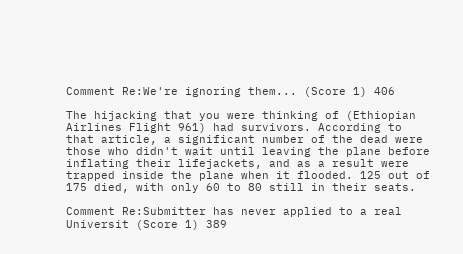Comment Re:We're ignoring them... (Score 1) 406

The hijacking that you were thinking of (Ethiopian Airlines Flight 961) had survivors. According to that article, a significant number of the dead were those who didn't wait until leaving the plane before inflating their lifejackets, and as a result were trapped inside the plane when it flooded. 125 out of 175 died, with only 60 to 80 still in their seats.

Comment Re:Submitter has never applied to a real Universit (Score 1) 389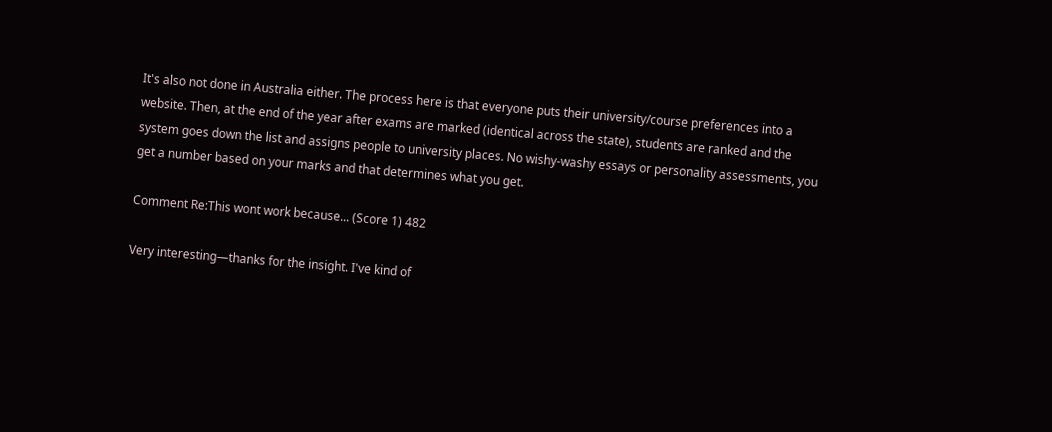It's also not done in Australia either. The process here is that everyone puts their university/course preferences into a website. Then, at the end of the year after exams are marked (identical across the state), students are ranked and the system goes down the list and assigns people to university places. No wishy-washy essays or personality assessments, you get a number based on your marks and that determines what you get.

Comment Re:This wont work because... (Score 1) 482

Very interesting—thanks for the insight. I've kind of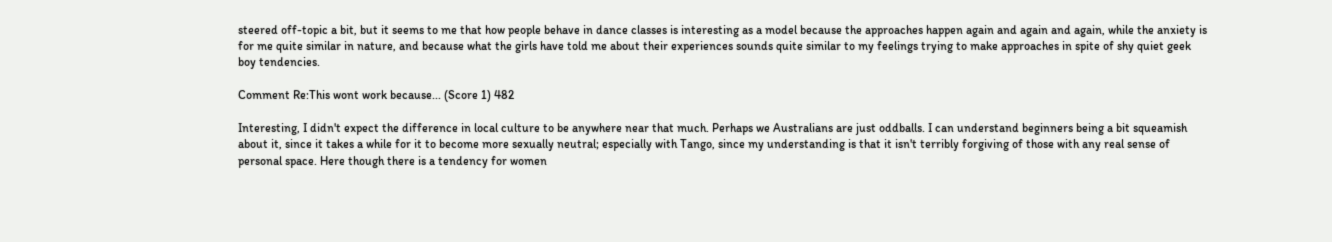steered off-topic a bit, but it seems to me that how people behave in dance classes is interesting as a model because the approaches happen again and again and again, while the anxiety is for me quite similar in nature, and because what the girls have told me about their experiences sounds quite similar to my feelings trying to make approaches in spite of shy quiet geek boy tendencies.

Comment Re:This wont work because... (Score 1) 482

Interesting, I didn't expect the difference in local culture to be anywhere near that much. Perhaps we Australians are just oddballs. I can understand beginners being a bit squeamish about it, since it takes a while for it to become more sexually neutral; especially with Tango, since my understanding is that it isn't terribly forgiving of those with any real sense of personal space. Here though there is a tendency for women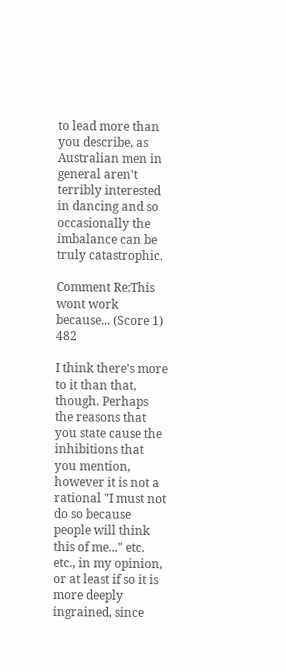to lead more than you describe, as Australian men in general aren't terribly interested in dancing and so occasionally the imbalance can be truly catastrophic.

Comment Re:This wont work because... (Score 1) 482

I think there's more to it than that, though. Perhaps the reasons that you state cause the inhibitions that you mention, however it is not a rational "I must not do so because people will think this of me..." etc. etc., in my opinion, or at least if so it is more deeply ingrained, since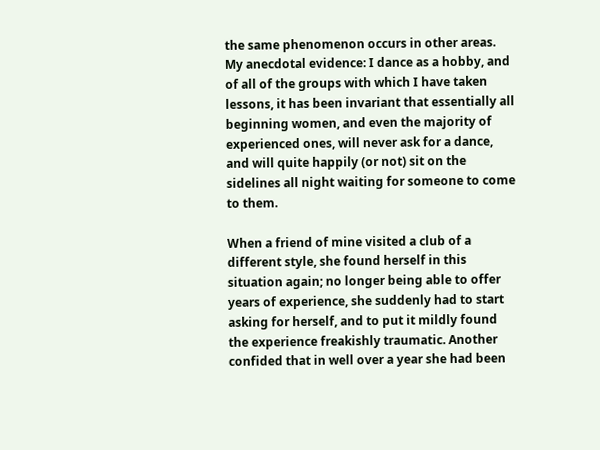the same phenomenon occurs in other areas. My anecdotal evidence: I dance as a hobby, and of all of the groups with which I have taken lessons, it has been invariant that essentially all beginning women, and even the majority of experienced ones, will never ask for a dance, and will quite happily (or not) sit on the sidelines all night waiting for someone to come to them.

When a friend of mine visited a club of a different style, she found herself in this situation again; no longer being able to offer years of experience, she suddenly had to start asking for herself, and to put it mildly found the experience freakishly traumatic. Another confided that in well over a year she had been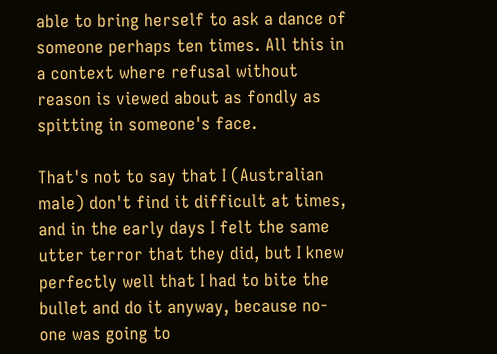able to bring herself to ask a dance of someone perhaps ten times. All this in a context where refusal without reason is viewed about as fondly as spitting in someone's face.

That's not to say that I (Australian male) don't find it difficult at times, and in the early days I felt the same utter terror that they did, but I knew perfectly well that I had to bite the bullet and do it anyway, because no-one was going to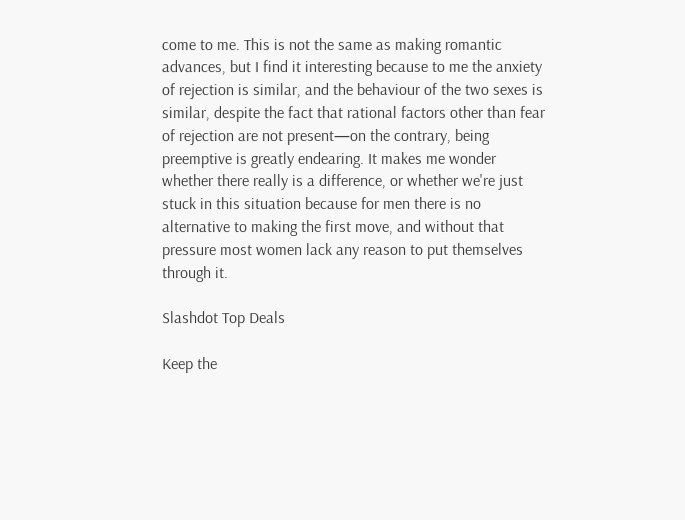come to me. This is not the same as making romantic advances, but I find it interesting because to me the anxiety of rejection is similar, and the behaviour of the two sexes is similar, despite the fact that rational factors other than fear of rejection are not present—on the contrary, being preemptive is greatly endearing. It makes me wonder whether there really is a difference, or whether we're just stuck in this situation because for men there is no alternative to making the first move, and without that pressure most women lack any reason to put themselves through it.

Slashdot Top Deals

Keep the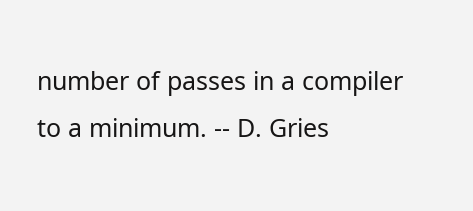number of passes in a compiler to a minimum. -- D. Gries